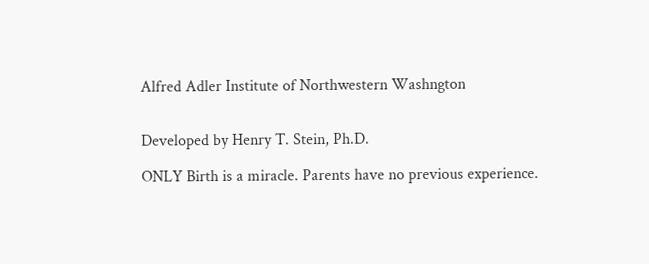Alfred Adler Institute of Northwestern Washngton


Developed by Henry T. Stein, Ph.D.

ONLY Birth is a miracle. Parents have no previous experience.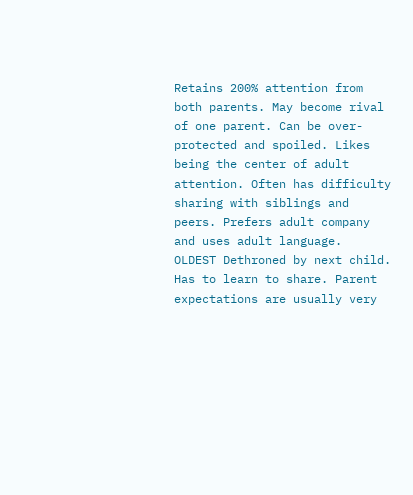Retains 200% attention from both parents. May become rival of one parent. Can be over-protected and spoiled. Likes being the center of adult attention. Often has difficulty sharing with siblings and peers. Prefers adult company and uses adult language.
OLDEST Dethroned by next child. Has to learn to share. Parent expectations are usually very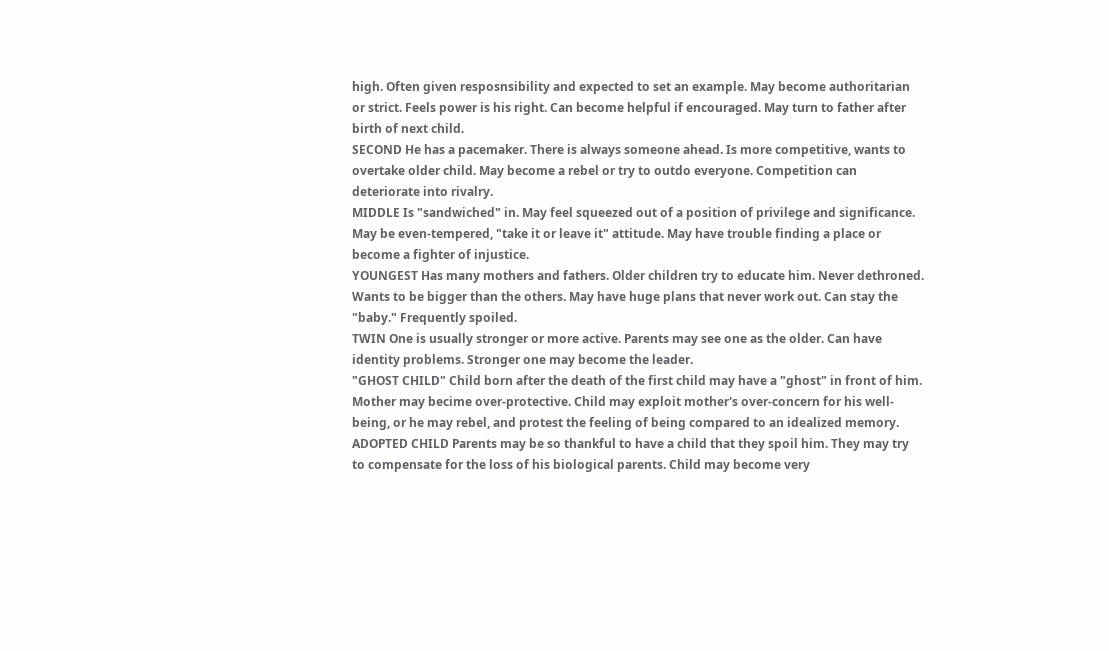high. Often given resposnsibility and expected to set an example. May become authoritarian or strict. Feels power is his right. Can become helpful if encouraged. May turn to father after birth of next child.
SECOND He has a pacemaker. There is always someone ahead. Is more competitive, wants to overtake older child. May become a rebel or try to outdo everyone. Competition can deteriorate into rivalry.
MIDDLE Is "sandwiched" in. May feel squeezed out of a position of privilege and significance. May be even-tempered, "take it or leave it" attitude. May have trouble finding a place or become a fighter of injustice.
YOUNGEST Has many mothers and fathers. Older children try to educate him. Never dethroned. Wants to be bigger than the others. May have huge plans that never work out. Can stay the "baby." Frequently spoiled.
TWIN One is usually stronger or more active. Parents may see one as the older. Can have identity problems. Stronger one may become the leader.
"GHOST CHILD" Child born after the death of the first child may have a "ghost" in front of him. Mother may becime over-protective. Child may exploit mother's over-concern for his well-being, or he may rebel, and protest the feeling of being compared to an idealized memory.
ADOPTED CHILD Parents may be so thankful to have a child that they spoil him. They may try to compensate for the loss of his biological parents. Child may become very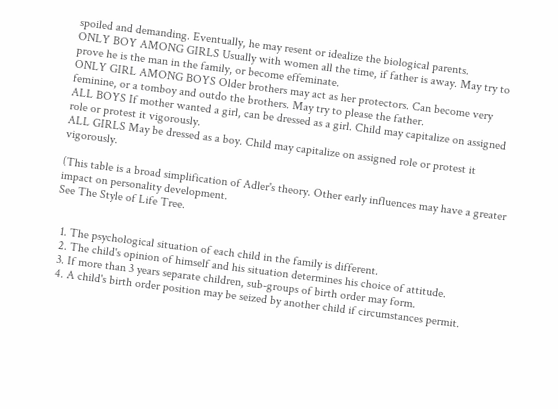spoiled and demanding. Eventually, he may resent or idealize the biological parents.
ONLY BOY AMONG GIRLS Usually with women all the time, if father is away. May try to prove he is the man in the family, or become effeminate.
ONLY GIRL AMONG BOYS Older brothers may act as her protectors. Can become very feminine, or a tomboy and outdo the brothers. May try to please the father.
ALL BOYS If mother wanted a girl, can be dressed as a girl. Child may capitalize on assigned role or protest it vigorously.
ALL GIRLS May be dressed as a boy. Child may capitalize on assigned role or protest it vigorously.

(This table is a broad simplification of Adler's theory. Other early influences may have a greater impact on personality development.
See The Style of Life Tree.


  1. The psychological situation of each child in the family is different.
  2. The child's opinion of himself and his situation determines his choice of attitude.
  3. If more than 3 years separate children, sub-groups of birth order may form.
  4. A child's birth order position may be seized by another child if circumstances permit.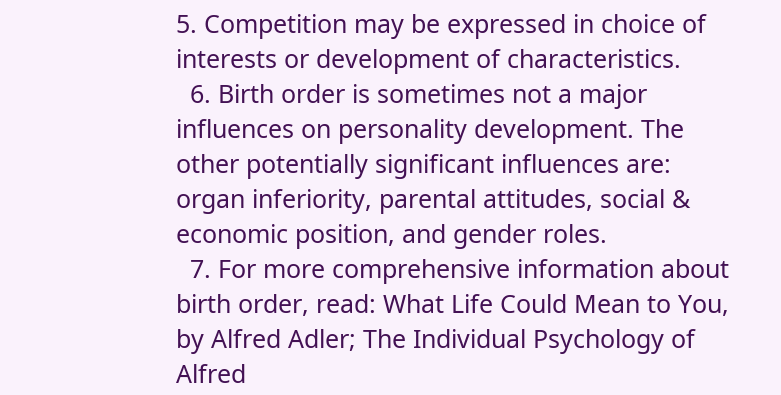5. Competition may be expressed in choice of interests or development of characteristics.
  6. Birth order is sometimes not a major influences on personality development. The other potentially significant influences are: organ inferiority, parental attitudes, social & economic position, and gender roles.
  7. For more comprehensive information about birth order, read: What Life Could Mean to You, by Alfred Adler; The Individual Psychology of Alfred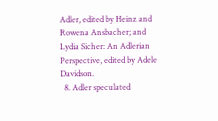Adler, edited by Heinz and Rowena Ansbacher; and Lydia Sicher: An Adlerian Perspective, edited by Adele Davidson.
  8. Adler speculated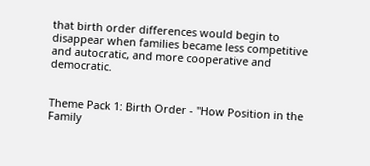that birth order differences would begin to disappear when families became less competitive and autocratic, and more cooperative and democratic.


Theme Pack 1: Birth Order - "How Position in the Family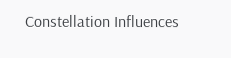Constellation Influences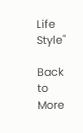Life Style"

Back to More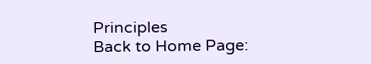Principles
Back to Home Page: